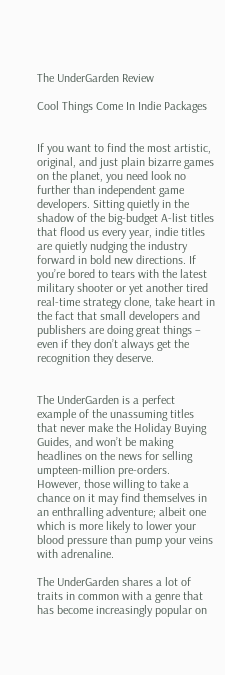The UnderGarden Review

Cool Things Come In Indie Packages


If you want to find the most artistic, original, and just plain bizarre games on the planet, you need look no further than independent game developers. Sitting quietly in the shadow of the big-budget A-list titles that flood us every year, indie titles are quietly nudging the industry forward in bold new directions. If you’re bored to tears with the latest military shooter or yet another tired real-time strategy clone, take heart in the fact that small developers and publishers are doing great things – even if they don’t always get the recognition they deserve.


The UnderGarden is a perfect example of the unassuming titles that never make the Holiday Buying Guides, and won’t be making headlines on the news for selling umpteen-million pre-orders. However, those willing to take a chance on it may find themselves in an enthralling adventure; albeit one which is more likely to lower your blood pressure than pump your veins with adrenaline.

The UnderGarden shares a lot of traits in common with a genre that has become increasingly popular on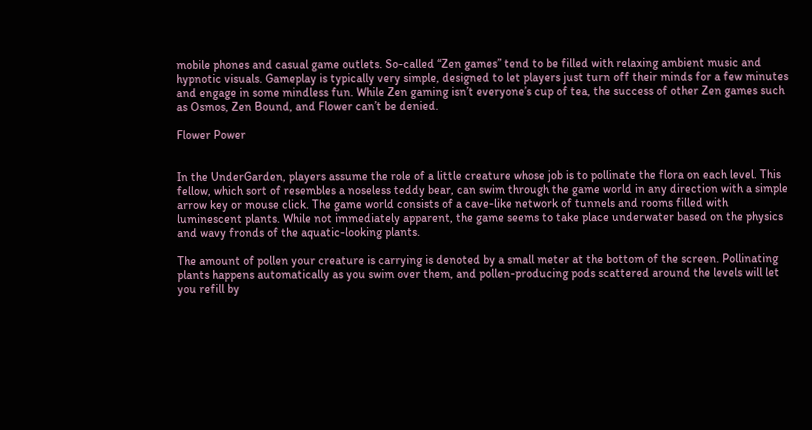mobile phones and casual game outlets. So-called “Zen games” tend to be filled with relaxing ambient music and hypnotic visuals. Gameplay is typically very simple, designed to let players just turn off their minds for a few minutes and engage in some mindless fun. While Zen gaming isn’t everyone’s cup of tea, the success of other Zen games such as Osmos, Zen Bound, and Flower can’t be denied.

Flower Power


In the UnderGarden, players assume the role of a little creature whose job is to pollinate the flora on each level. This fellow, which sort of resembles a noseless teddy bear, can swim through the game world in any direction with a simple arrow key or mouse click. The game world consists of a cave-like network of tunnels and rooms filled with luminescent plants. While not immediately apparent, the game seems to take place underwater based on the physics and wavy fronds of the aquatic-looking plants.

The amount of pollen your creature is carrying is denoted by a small meter at the bottom of the screen. Pollinating plants happens automatically as you swim over them, and pollen-producing pods scattered around the levels will let you refill by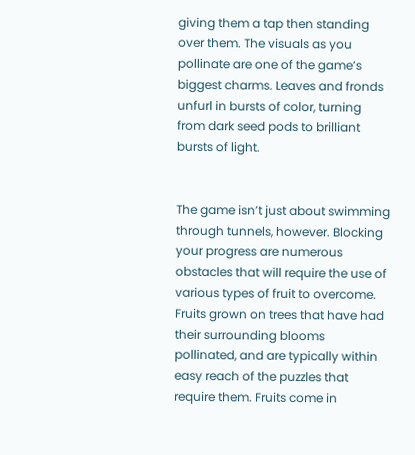giving them a tap then standing over them. The visuals as you pollinate are one of the game’s biggest charms. Leaves and fronds unfurl in bursts of color, turning from dark seed pods to brilliant bursts of light.


The game isn’t just about swimming through tunnels, however. Blocking your progress are numerous obstacles that will require the use of various types of fruit to overcome. Fruits grown on trees that have had their surrounding blooms pollinated, and are typically within easy reach of the puzzles that require them. Fruits come in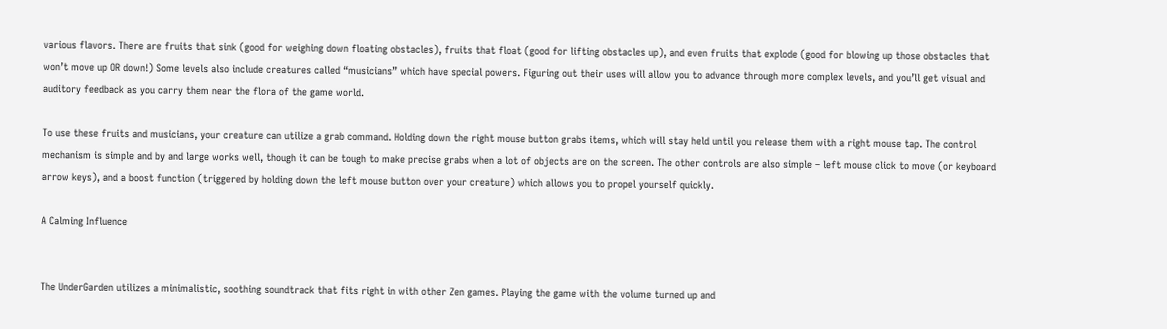various flavors. There are fruits that sink (good for weighing down floating obstacles), fruits that float (good for lifting obstacles up), and even fruits that explode (good for blowing up those obstacles that won’t move up OR down!) Some levels also include creatures called “musicians” which have special powers. Figuring out their uses will allow you to advance through more complex levels, and you’ll get visual and auditory feedback as you carry them near the flora of the game world.

To use these fruits and musicians, your creature can utilize a grab command. Holding down the right mouse button grabs items, which will stay held until you release them with a right mouse tap. The control mechanism is simple and by and large works well, though it can be tough to make precise grabs when a lot of objects are on the screen. The other controls are also simple – left mouse click to move (or keyboard arrow keys), and a boost function (triggered by holding down the left mouse button over your creature) which allows you to propel yourself quickly.

A Calming Influence


The UnderGarden utilizes a minimalistic, soothing soundtrack that fits right in with other Zen games. Playing the game with the volume turned up and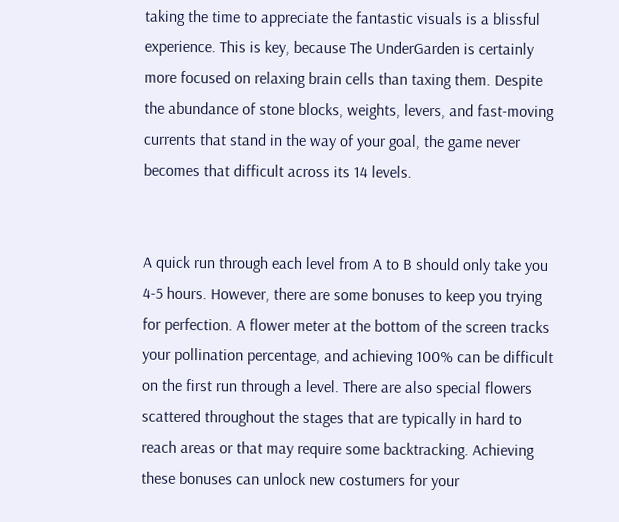taking the time to appreciate the fantastic visuals is a blissful experience. This is key, because The UnderGarden is certainly more focused on relaxing brain cells than taxing them. Despite the abundance of stone blocks, weights, levers, and fast-moving currents that stand in the way of your goal, the game never becomes that difficult across its 14 levels.


A quick run through each level from A to B should only take you 4-5 hours. However, there are some bonuses to keep you trying for perfection. A flower meter at the bottom of the screen tracks your pollination percentage, and achieving 100% can be difficult on the first run through a level. There are also special flowers scattered throughout the stages that are typically in hard to reach areas or that may require some backtracking. Achieving these bonuses can unlock new costumers for your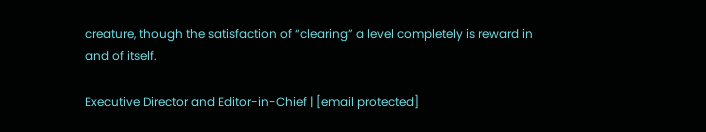creature, though the satisfaction of “clearing” a level completely is reward in and of itself.

Executive Director and Editor-in-Chief | [email protected]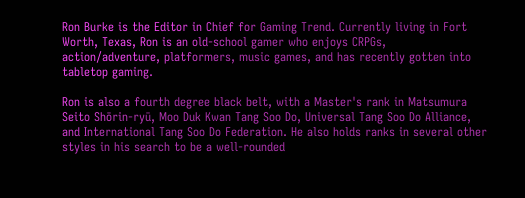Ron Burke is the Editor in Chief for Gaming Trend. Currently living in Fort Worth, Texas, Ron is an old-school gamer who enjoys CRPGs, action/adventure, platformers, music games, and has recently gotten into tabletop gaming.

Ron is also a fourth degree black belt, with a Master's rank in Matsumura Seito Shōrin-ryū, Moo Duk Kwan Tang Soo Do, Universal Tang Soo Do Alliance, and International Tang Soo Do Federation. He also holds ranks in several other styles in his search to be a well-rounded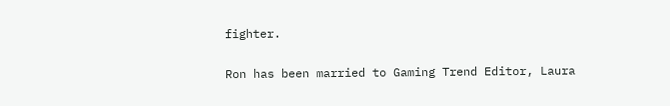fighter.

Ron has been married to Gaming Trend Editor, Laura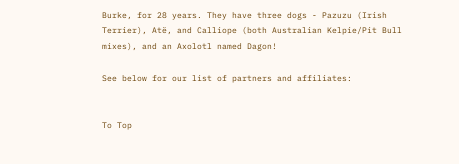Burke, for 28 years. They have three dogs - Pazuzu (Irish Terrier), Atë, and Calliope (both Australian Kelpie/Pit Bull mixes), and an Axolotl named Dagon!

See below for our list of partners and affiliates:


To Top